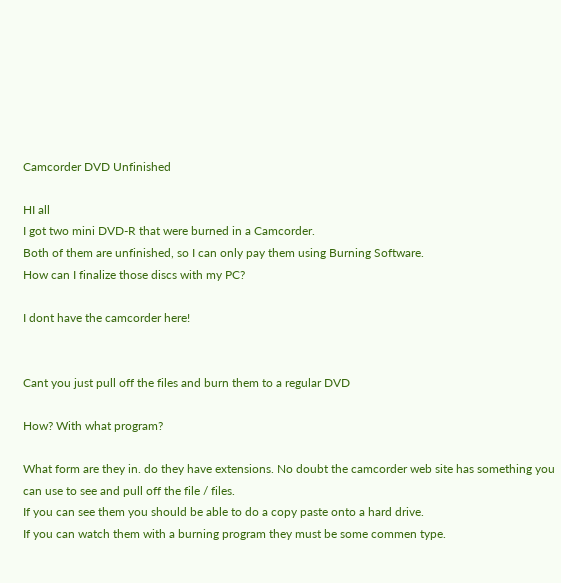Camcorder DVD Unfinished

HI all
I got two mini DVD-R that were burned in a Camcorder.
Both of them are unfinished, so I can only pay them using Burning Software.
How can I finalize those discs with my PC?

I dont have the camcorder here!


Cant you just pull off the files and burn them to a regular DVD

How? With what program?

What form are they in. do they have extensions. No doubt the camcorder web site has something you can use to see and pull off the file / files.
If you can see them you should be able to do a copy paste onto a hard drive.
If you can watch them with a burning program they must be some commen type.